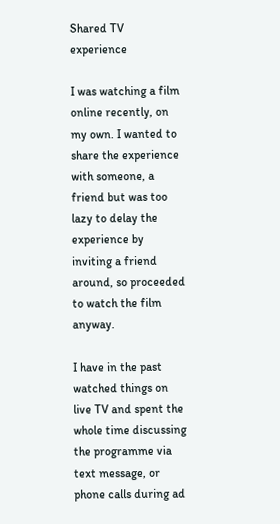Shared TV experience

I was watching a film online recently, on my own. I wanted to share the experience with someone, a friend but was too lazy to delay the experience by inviting a friend around, so proceeded to watch the film anyway.

I have in the past watched things on live TV and spent the whole time discussing the programme via text message, or phone calls during ad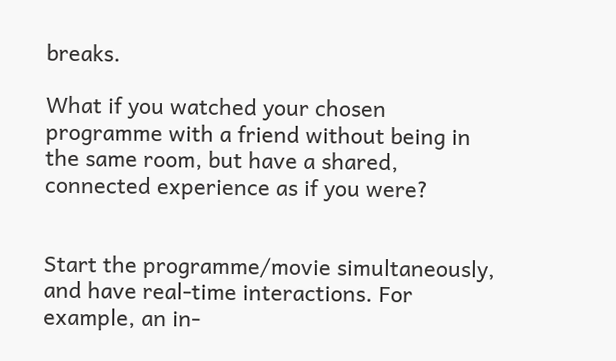breaks.

What if you watched your chosen programme with a friend without being in the same room, but have a shared, connected experience as if you were?


Start the programme/movie simultaneously, and have real-time interactions. For example, an in-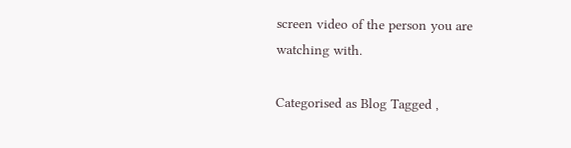screen video of the person you are watching with.

Categorised as Blog Tagged ,